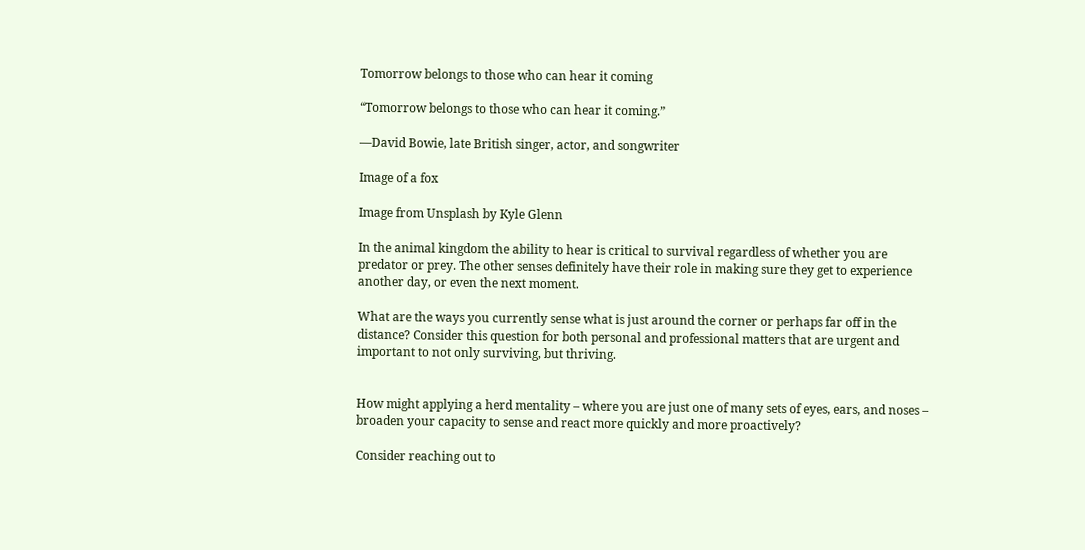Tomorrow belongs to those who can hear it coming

“Tomorrow belongs to those who can hear it coming.”

—David Bowie, late British singer, actor, and songwriter

Image of a fox

Image from Unsplash by Kyle Glenn

In the animal kingdom the ability to hear is critical to survival regardless of whether you are predator or prey. The other senses definitely have their role in making sure they get to experience another day, or even the next moment.

What are the ways you currently sense what is just around the corner or perhaps far off in the distance? Consider this question for both personal and professional matters that are urgent and important to not only surviving, but thriving.


How might applying a herd mentality – where you are just one of many sets of eyes, ears, and noses – broaden your capacity to sense and react more quickly and more proactively?

Consider reaching out to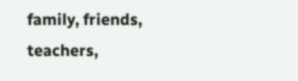family, friends, teachers,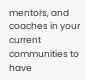mentors, and coaches in your current communities to have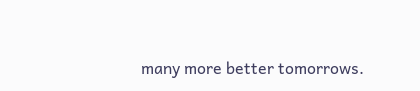many more better tomorrows.